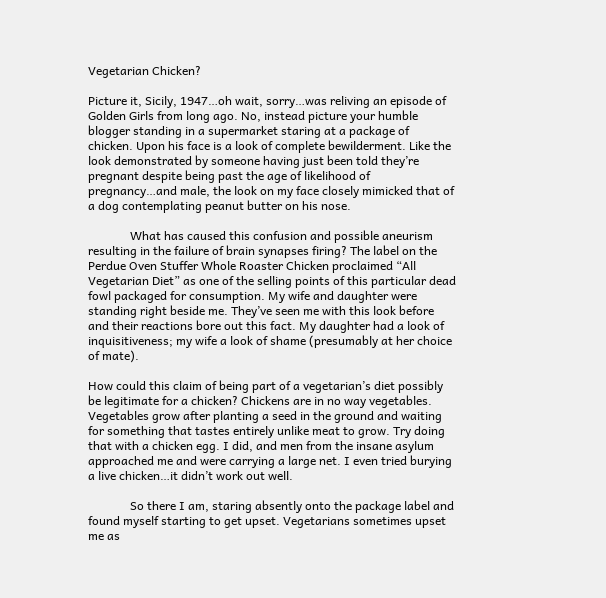Vegetarian Chicken?

Picture it, Sicily, 1947…oh wait, sorry…was reliving an episode of Golden Girls from long ago. No, instead picture your humble blogger standing in a supermarket staring at a package of chicken. Upon his face is a look of complete bewilderment. Like the look demonstrated by someone having just been told they’re pregnant despite being past the age of likelihood of pregnancy…and male, the look on my face closely mimicked that of a dog contemplating peanut butter on his nose.

              What has caused this confusion and possible aneurism resulting in the failure of brain synapses firing? The label on the Perdue Oven Stuffer Whole Roaster Chicken proclaimed “All Vegetarian Diet” as one of the selling points of this particular dead fowl packaged for consumption. My wife and daughter were standing right beside me. They’ve seen me with this look before and their reactions bore out this fact. My daughter had a look of inquisitiveness; my wife a look of shame (presumably at her choice of mate).

How could this claim of being part of a vegetarian’s diet possibly be legitimate for a chicken? Chickens are in no way vegetables. Vegetables grow after planting a seed in the ground and waiting for something that tastes entirely unlike meat to grow. Try doing that with a chicken egg. I did, and men from the insane asylum approached me and were carrying a large net. I even tried burying a live chicken…it didn’t work out well.

              So there I am, staring absently onto the package label and found myself starting to get upset. Vegetarians sometimes upset me as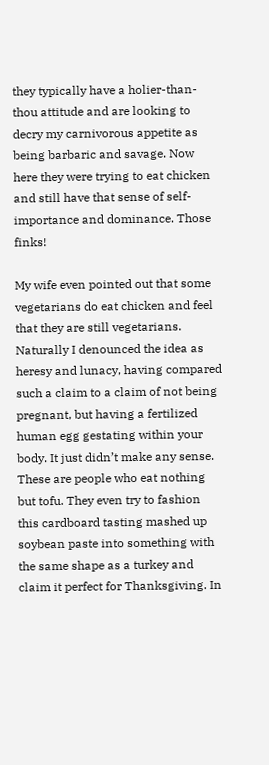they typically have a holier-than-thou attitude and are looking to decry my carnivorous appetite as being barbaric and savage. Now here they were trying to eat chicken and still have that sense of self-importance and dominance. Those finks!

My wife even pointed out that some vegetarians do eat chicken and feel that they are still vegetarians. Naturally I denounced the idea as heresy and lunacy, having compared such a claim to a claim of not being pregnant, but having a fertilized human egg gestating within your body. It just didn’t make any sense. These are people who eat nothing but tofu. They even try to fashion this cardboard tasting mashed up soybean paste into something with the same shape as a turkey and claim it perfect for Thanksgiving. In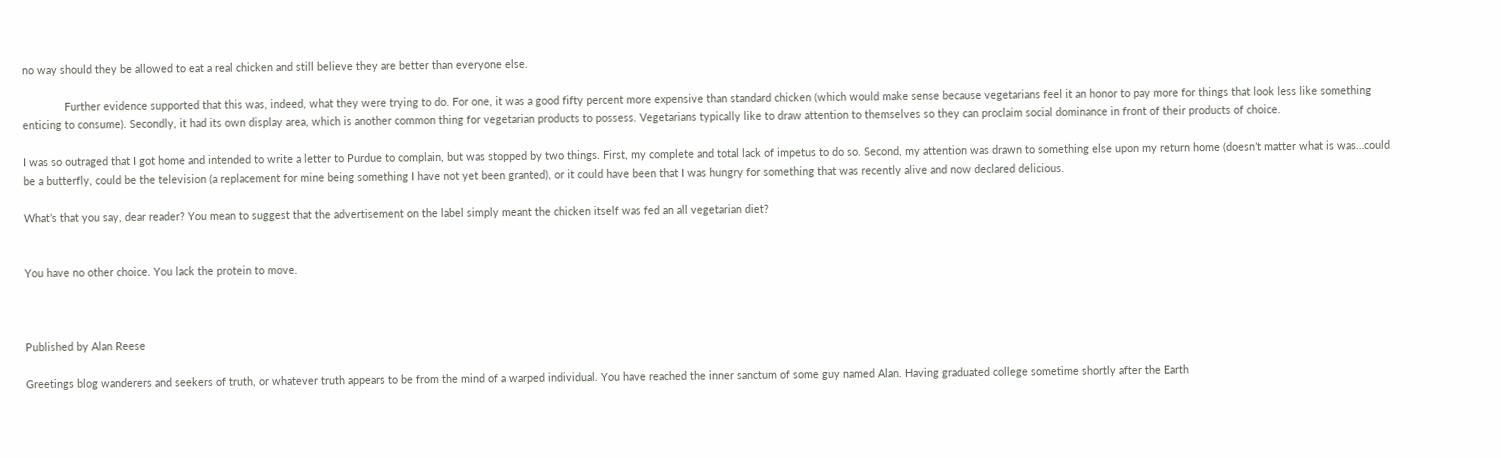no way should they be allowed to eat a real chicken and still believe they are better than everyone else.

              Further evidence supported that this was, indeed, what they were trying to do. For one, it was a good fifty percent more expensive than standard chicken (which would make sense because vegetarians feel it an honor to pay more for things that look less like something enticing to consume). Secondly, it had its own display area, which is another common thing for vegetarian products to possess. Vegetarians typically like to draw attention to themselves so they can proclaim social dominance in front of their products of choice.

I was so outraged that I got home and intended to write a letter to Purdue to complain, but was stopped by two things. First, my complete and total lack of impetus to do so. Second, my attention was drawn to something else upon my return home (doesn’t matter what is was…could be a butterfly, could be the television (a replacement for mine being something I have not yet been granted), or it could have been that I was hungry for something that was recently alive and now declared delicious.

What’s that you say, dear reader? You mean to suggest that the advertisement on the label simply meant the chicken itself was fed an all vegetarian diet?


You have no other choice. You lack the protein to move.



Published by Alan Reese

Greetings blog wanderers and seekers of truth, or whatever truth appears to be from the mind of a warped individual. You have reached the inner sanctum of some guy named Alan. Having graduated college sometime shortly after the Earth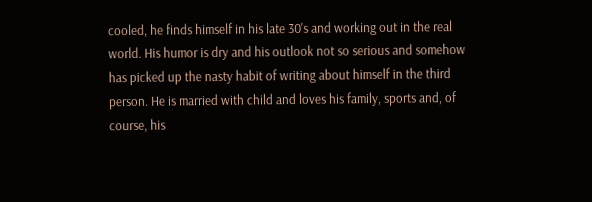cooled, he finds himself in his late 30's and working out in the real world. His humor is dry and his outlook not so serious and somehow has picked up the nasty habit of writing about himself in the third person. He is married with child and loves his family, sports and, of course, his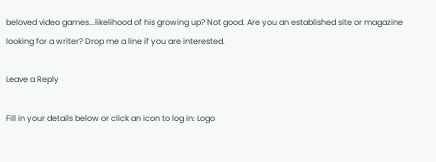beloved video games...likelihood of his growing up? Not good. Are you an established site or magazine looking for a writer? Drop me a line if you are interested.

Leave a Reply

Fill in your details below or click an icon to log in: Logo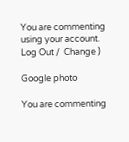You are commenting using your account. Log Out /  Change )

Google photo

You are commenting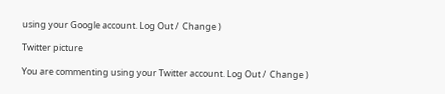using your Google account. Log Out /  Change )

Twitter picture

You are commenting using your Twitter account. Log Out /  Change )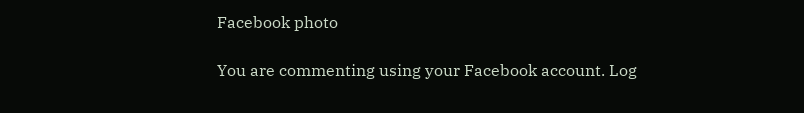Facebook photo

You are commenting using your Facebook account. Log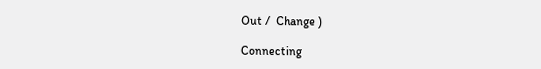Out /  Change )

Connecting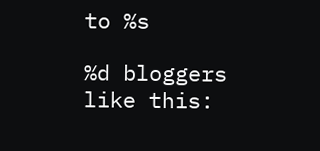to %s

%d bloggers like this: